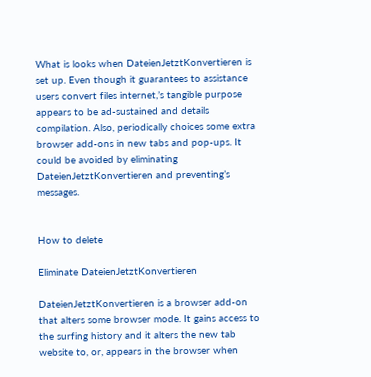What is looks when DateienJetztKonvertieren is set up. Even though it guarantees to assistance users convert files internet,’s tangible purpose appears to be ad-sustained and details compilation. Also, periodically choices some extra browser add-ons in new tabs and pop-ups. It could be avoided by eliminating DateienJetztKonvertieren and preventing’s messages.


How to delete

Eliminate DateienJetztKonvertieren

DateienJetztKonvertieren is a browser add-on that alters some browser mode. It gains access to the surfing history and it alters the new tab website to, or, appears in the browser when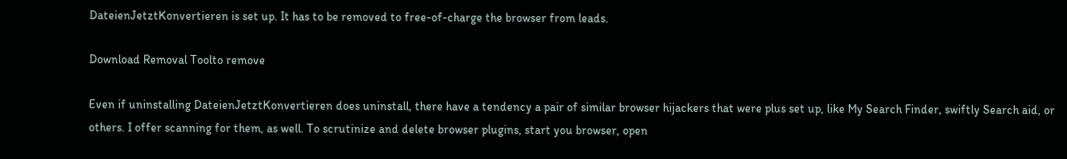DateienJetztKonvertieren is set up. It has to be removed to free-of-charge the browser from leads.

Download Removal Toolto remove

Even if uninstalling DateienJetztKonvertieren does uninstall, there have a tendency a pair of similar browser hijackers that were plus set up, like My Search Finder, swiftly Search aid, or others. I offer scanning for them, as well. To scrutinize and delete browser plugins, start you browser, open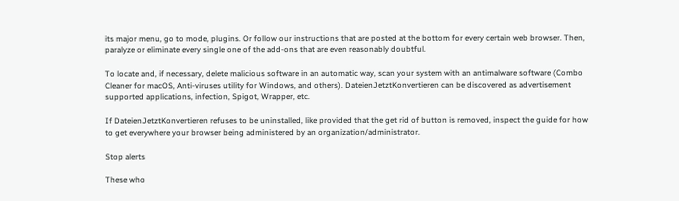its major menu, go to mode, plugins. Or follow our instructions that are posted at the bottom for every certain web browser. Then, paralyze or eliminate every single one of the add-ons that are even reasonably doubtful.

To locate and, if necessary, delete malicious software in an automatic way, scan your system with an antimalware software (Combo Cleaner for macOS, Anti-viruses utility for Windows, and others). DateienJetztKonvertieren can be discovered as advertisement supported applications, infection, Spigot, Wrapper, etc.

If DateienJetztKonvertieren refuses to be uninstalled, like provided that the get rid of button is removed, inspect the guide for how to get everywhere your browser being administered by an organization/administrator.

Stop alerts

These who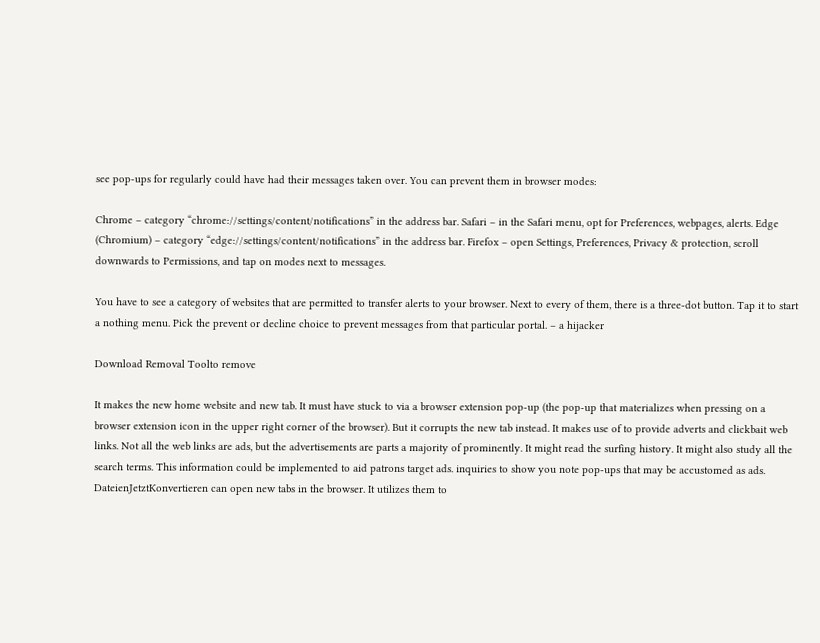see pop-ups for regularly could have had their messages taken over. You can prevent them in browser modes:

Chrome – category “chrome://settings/content/notifications” in the address bar. Safari – in the Safari menu, opt for Preferences, webpages, alerts. Edge (Chromium) – category “edge://settings/content/notifications” in the address bar. Firefox – open Settings, Preferences, Privacy & protection, scroll downwards to Permissions, and tap on modes next to messages.

You have to see a category of websites that are permitted to transfer alerts to your browser. Next to every of them, there is a three-dot button. Tap it to start a nothing menu. Pick the prevent or decline choice to prevent messages from that particular portal. – a hijacker

Download Removal Toolto remove

It makes the new home website and new tab. It must have stuck to via a browser extension pop-up (the pop-up that materializes when pressing on a browser extension icon in the upper right corner of the browser). But it corrupts the new tab instead. It makes use of to provide adverts and clickbait web links. Not all the web links are ads, but the advertisements are parts a majority of prominently. It might read the surfing history. It might also study all the search terms. This information could be implemented to aid patrons target ads. inquiries to show you note pop-ups that may be accustomed as ads. DateienJetztKonvertieren can open new tabs in the browser. It utilizes them to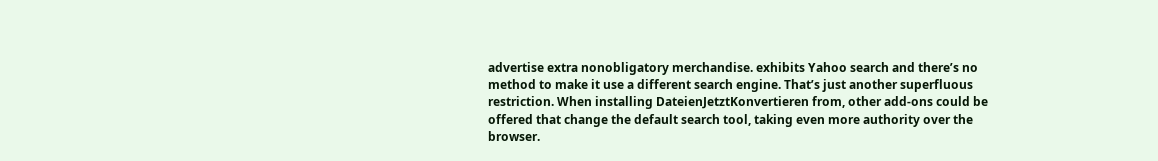advertise extra nonobligatory merchandise. exhibits Yahoo search and there’s no method to make it use a different search engine. That’s just another superfluous restriction. When installing DateienJetztKonvertieren from, other add-ons could be offered that change the default search tool, taking even more authority over the browser.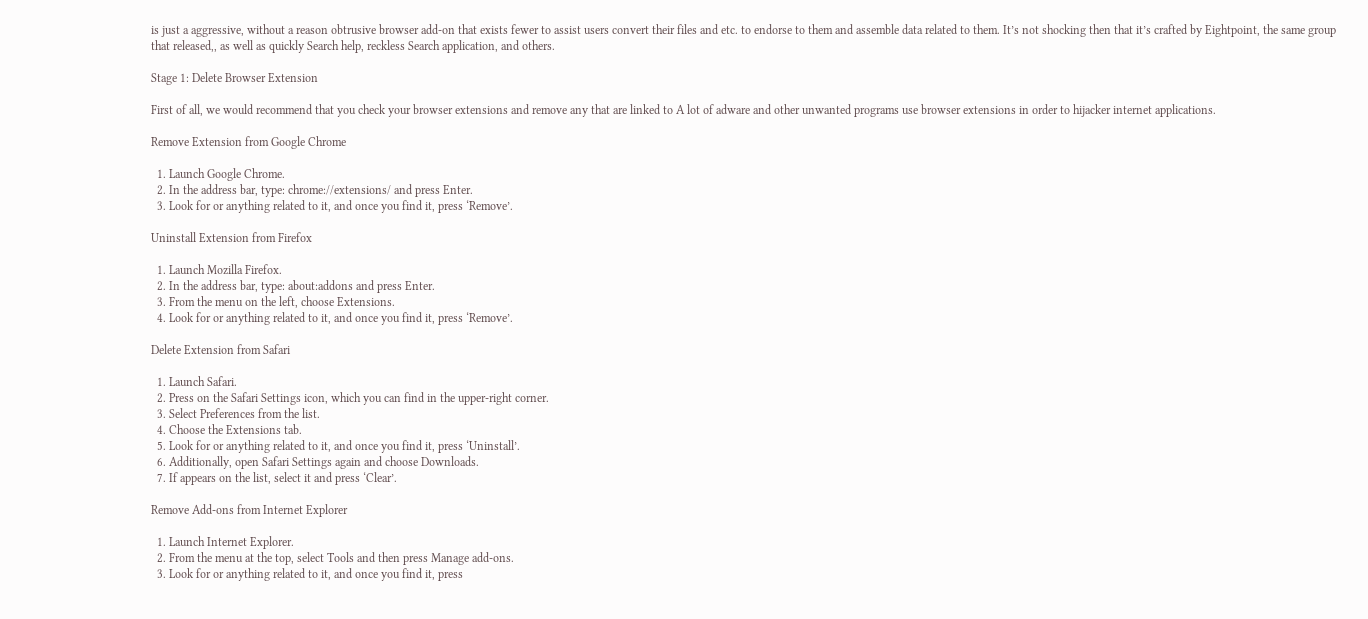is just a aggressive, without a reason obtrusive browser add-on that exists fewer to assist users convert their files and etc. to endorse to them and assemble data related to them. It’s not shocking then that it’s crafted by Eightpoint, the same group that released,, as well as quickly Search help, reckless Search application, and others.

Stage 1: Delete Browser Extension

First of all, we would recommend that you check your browser extensions and remove any that are linked to A lot of adware and other unwanted programs use browser extensions in order to hijacker internet applications.

Remove Extension from Google Chrome

  1. Launch Google Chrome.
  2. In the address bar, type: chrome://extensions/ and press Enter.
  3. Look for or anything related to it, and once you find it, press ‘Remove’.

Uninstall Extension from Firefox

  1. Launch Mozilla Firefox.
  2. In the address bar, type: about:addons and press Enter.
  3. From the menu on the left, choose Extensions.
  4. Look for or anything related to it, and once you find it, press ‘Remove’.

Delete Extension from Safari

  1. Launch Safari.
  2. Press on the Safari Settings icon, which you can find in the upper-right corner.
  3. Select Preferences from the list.
  4. Choose the Extensions tab.
  5. Look for or anything related to it, and once you find it, press ‘Uninstall’.
  6. Additionally, open Safari Settings again and choose Downloads.
  7. If appears on the list, select it and press ‘Clear’.

Remove Add-ons from Internet Explorer

  1. Launch Internet Explorer.
  2. From the menu at the top, select Tools and then press Manage add-ons.
  3. Look for or anything related to it, and once you find it, press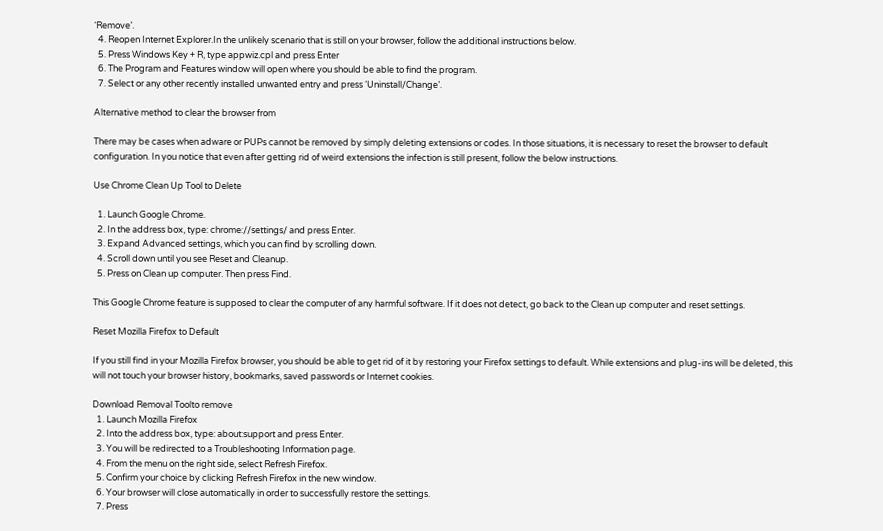‘Remove’.
  4. Reopen Internet Explorer.In the unlikely scenario that is still on your browser, follow the additional instructions below.
  5. Press Windows Key + R, type appwiz.cpl and press Enter
  6. The Program and Features window will open where you should be able to find the program.
  7. Select or any other recently installed unwanted entry and press ‘Uninstall/Change’.

Alternative method to clear the browser from

There may be cases when adware or PUPs cannot be removed by simply deleting extensions or codes. In those situations, it is necessary to reset the browser to default configuration. In you notice that even after getting rid of weird extensions the infection is still present, follow the below instructions.

Use Chrome Clean Up Tool to Delete

  1. Launch Google Chrome.
  2. In the address box, type: chrome://settings/ and press Enter.
  3. Expand Advanced settings, which you can find by scrolling down.
  4. Scroll down until you see Reset and Cleanup.
  5. Press on Clean up computer. Then press Find.

This Google Chrome feature is supposed to clear the computer of any harmful software. If it does not detect, go back to the Clean up computer and reset settings.

Reset Mozilla Firefox to Default

If you still find in your Mozilla Firefox browser, you should be able to get rid of it by restoring your Firefox settings to default. While extensions and plug-ins will be deleted, this will not touch your browser history, bookmarks, saved passwords or Internet cookies.

Download Removal Toolto remove
  1. Launch Mozilla Firefox
  2. Into the address box, type: about:support and press Enter.
  3. You will be redirected to a Troubleshooting Information page.
  4. From the menu on the right side, select Refresh Firefox.
  5. Confirm your choice by clicking Refresh Firefox in the new window.
  6. Your browser will close automatically in order to successfully restore the settings.
  7. Press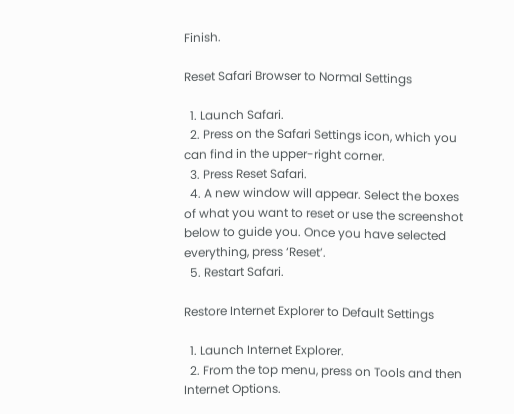Finish.

Reset Safari Browser to Normal Settings

  1. Launch Safari.
  2. Press on the Safari Settings icon, which you can find in the upper-right corner.
  3. Press Reset Safari.
  4. A new window will appear. Select the boxes of what you want to reset or use the screenshot below to guide you. Once you have selected everything, press ‘Reset’.
  5. Restart Safari.

Restore Internet Explorer to Default Settings

  1. Launch Internet Explorer.
  2. From the top menu, press on Tools and then Internet Options.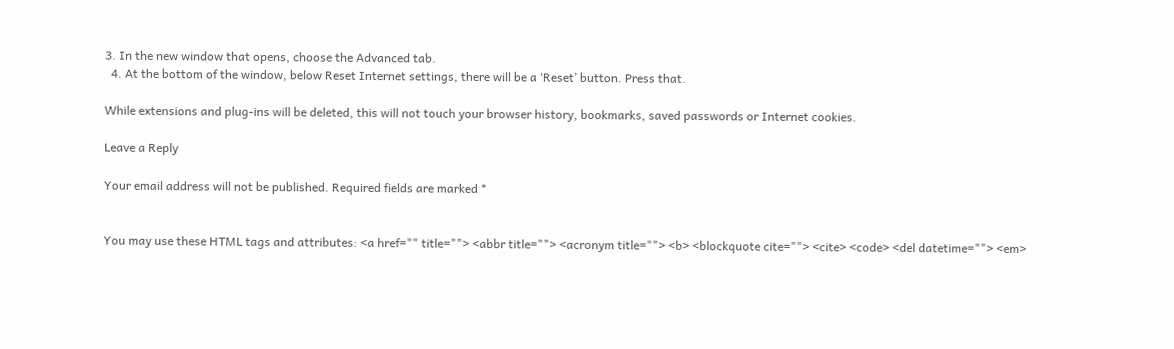3. In the new window that opens, choose the Advanced tab.
  4. At the bottom of the window, below Reset Internet settings, there will be a ‘Reset’ button. Press that.

While extensions and plug-ins will be deleted, this will not touch your browser history, bookmarks, saved passwords or Internet cookies.

Leave a Reply

Your email address will not be published. Required fields are marked *


You may use these HTML tags and attributes: <a href="" title=""> <abbr title=""> <acronym title=""> <b> <blockquote cite=""> <cite> <code> <del datetime=""> <em>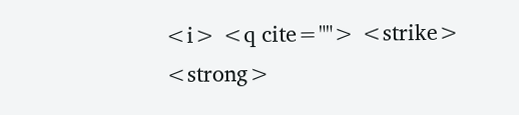<i> <q cite=""> <strike> <strong>